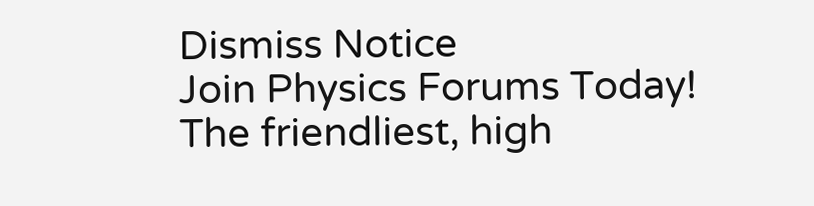Dismiss Notice
Join Physics Forums Today!
The friendliest, high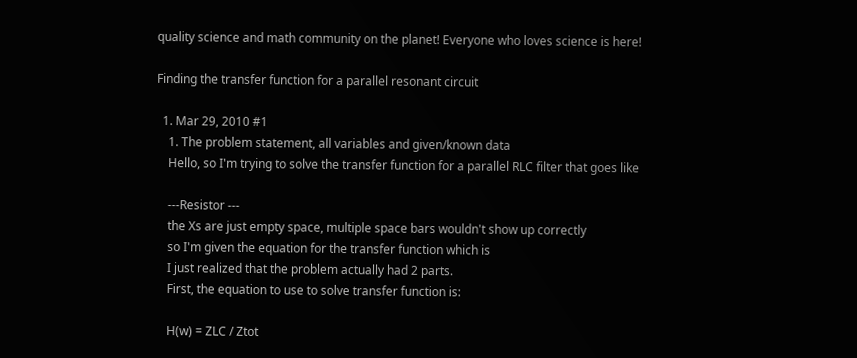quality science and math community on the planet! Everyone who loves science is here!

Finding the transfer function for a parallel resonant circuit

  1. Mar 29, 2010 #1
    1. The problem statement, all variables and given/known data
    Hello, so I'm trying to solve the transfer function for a parallel RLC filter that goes like

    ---Resistor ---
    the Xs are just empty space, multiple space bars wouldn't show up correctly
    so I'm given the equation for the transfer function which is
    I just realized that the problem actually had 2 parts.
    First, the equation to use to solve transfer function is:

    H(w) = ZLC / Ztot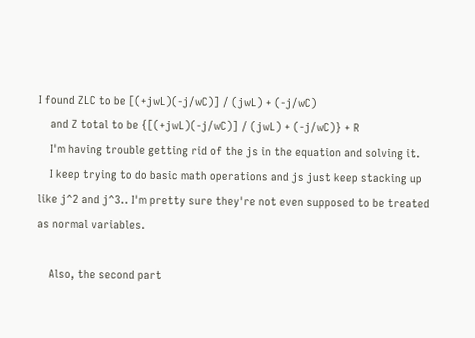I found ZLC to be [(+jwL)(-j/wC)] / (jwL) + (-j/wC)
    and Z total to be {[(+jwL)(-j/wC)] / (jwL) + (-j/wC)} + R
    I'm having trouble getting rid of the js in the equation and solving it.
    I keep trying to do basic math operations and js just keep stacking up like j^2 and j^3.. I'm pretty sure they're not even supposed to be treated as normal variables.

    Also, the second part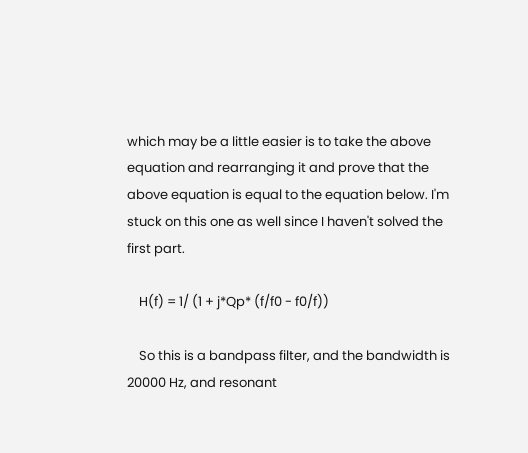which may be a little easier is to take the above equation and rearranging it and prove that the above equation is equal to the equation below. I'm stuck on this one as well since I haven't solved the first part.

    H(f) = 1/ (1 + j*Qp* (f/f0 - f0/f))

    So this is a bandpass filter, and the bandwidth is 20000 Hz, and resonant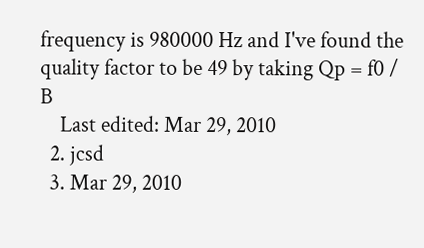frequency is 980000 Hz and I've found the quality factor to be 49 by taking Qp = f0 / B
    Last edited: Mar 29, 2010
  2. jcsd
  3. Mar 29, 2010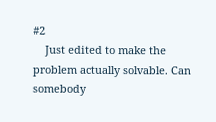#2
    Just edited to make the problem actually solvable. Can somebody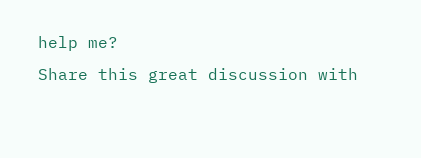help me?
Share this great discussion with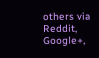others via Reddit, Google+,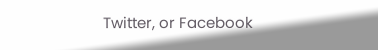Twitter, or Facebook